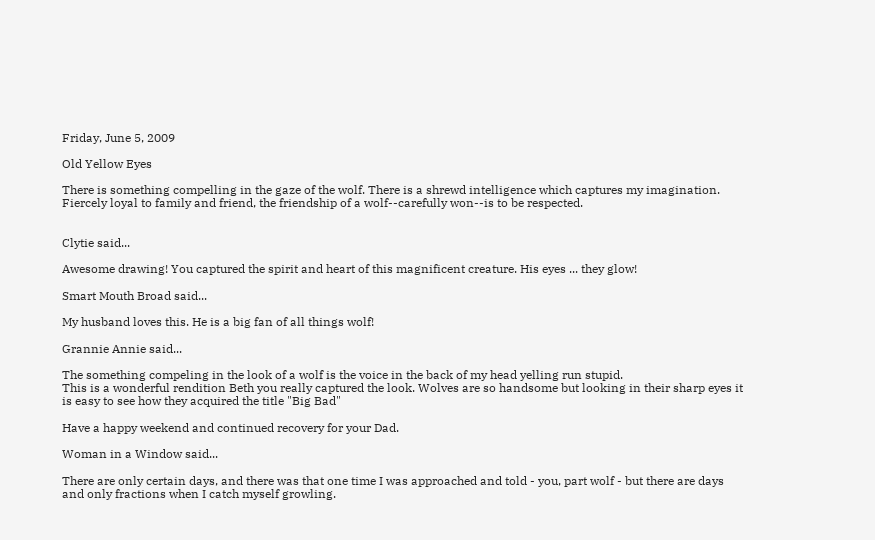Friday, June 5, 2009

Old Yellow Eyes

There is something compelling in the gaze of the wolf. There is a shrewd intelligence which captures my imagination. Fiercely loyal to family and friend, the friendship of a wolf--carefully won--is to be respected.


Clytie said...

Awesome drawing! You captured the spirit and heart of this magnificent creature. His eyes ... they glow!

Smart Mouth Broad said...

My husband loves this. He is a big fan of all things wolf!

Grannie Annie said...

The something compeling in the look of a wolf is the voice in the back of my head yelling run stupid.
This is a wonderful rendition Beth you really captured the look. Wolves are so handsome but looking in their sharp eyes it is easy to see how they acquired the title "Big Bad"

Have a happy weekend and continued recovery for your Dad.

Woman in a Window said...

There are only certain days, and there was that one time I was approached and told - you, part wolf - but there are days and only fractions when I catch myself growling.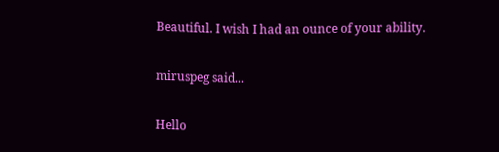Beautiful. I wish I had an ounce of your ability.

miruspeg said...

Hello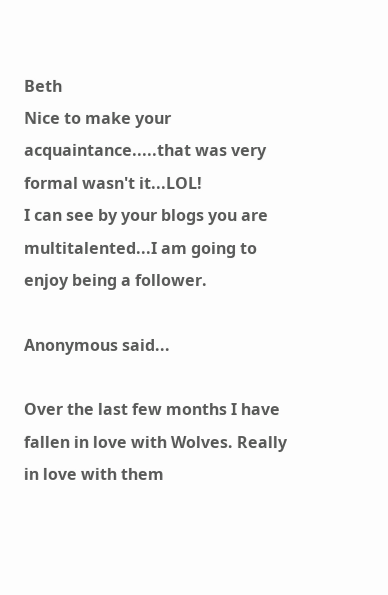Beth
Nice to make your acquaintance.....that was very formal wasn't it...LOL!
I can see by your blogs you are multitalented...I am going to enjoy being a follower.

Anonymous said...

Over the last few months I have fallen in love with Wolves. Really in love with them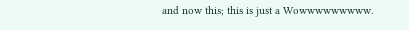and now this; this is just a Wowwwwwwwww.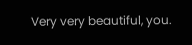Very very beautiful, you.